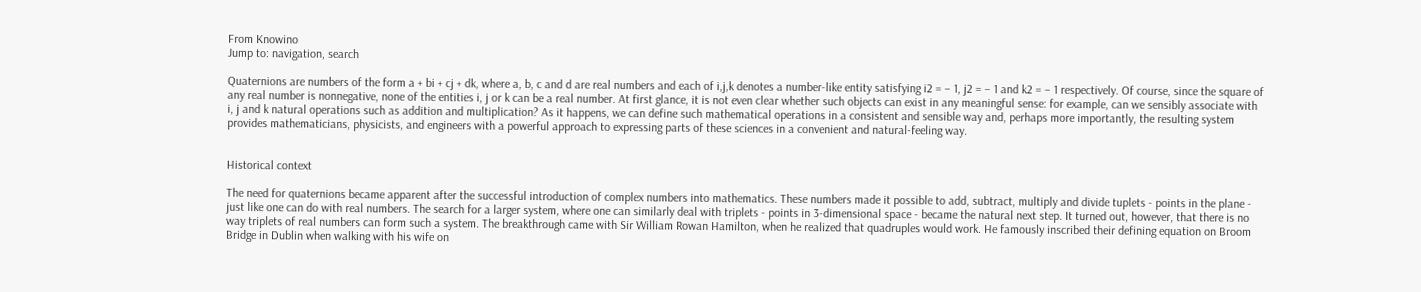From Knowino
Jump to: navigation, search

Quaternions are numbers of the form a + bi + cj + dk, where a, b, c and d are real numbers and each of i,j,k denotes a number-like entity satisfying i2 = − 1, j2 = − 1 and k2 = − 1 respectively. Of course, since the square of any real number is nonnegative, none of the entities i, j or k can be a real number. At first glance, it is not even clear whether such objects can exist in any meaningful sense: for example, can we sensibly associate with i, j and k natural operations such as addition and multiplication? As it happens, we can define such mathematical operations in a consistent and sensible way and, perhaps more importantly, the resulting system provides mathematicians, physicists, and engineers with a powerful approach to expressing parts of these sciences in a convenient and natural-feeling way.


Historical context

The need for quaternions became apparent after the successful introduction of complex numbers into mathematics. These numbers made it possible to add, subtract, multiply and divide tuplets - points in the plane - just like one can do with real numbers. The search for a larger system, where one can similarly deal with triplets - points in 3-dimensional space - became the natural next step. It turned out, however, that there is no way triplets of real numbers can form such a system. The breakthrough came with Sir William Rowan Hamilton, when he realized that quadruples would work. He famously inscribed their defining equation on Broom Bridge in Dublin when walking with his wife on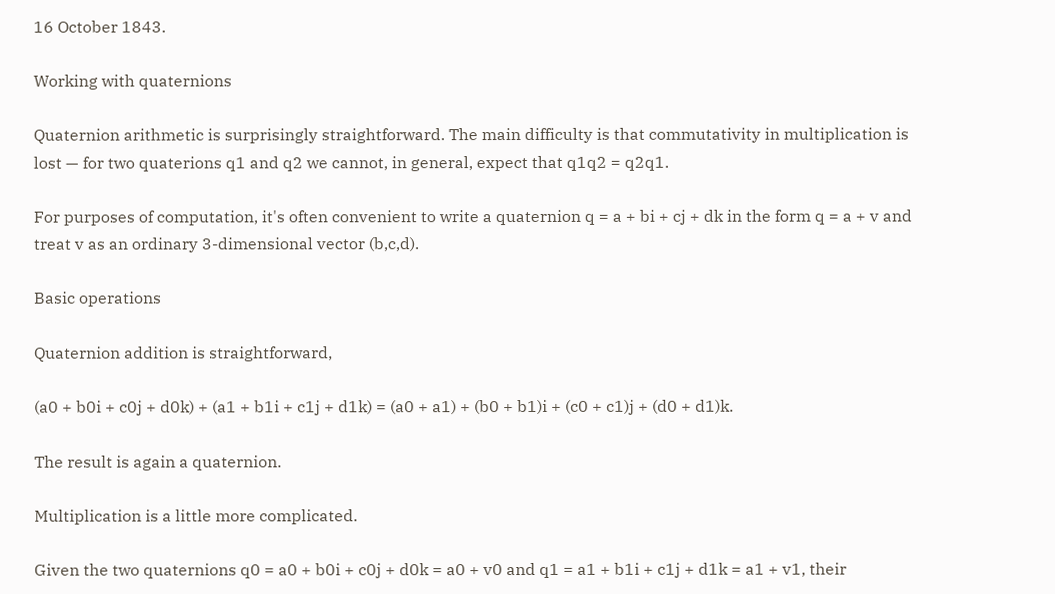16 October 1843.

Working with quaternions

Quaternion arithmetic is surprisingly straightforward. The main difficulty is that commutativity in multiplication is lost — for two quaterions q1 and q2 we cannot, in general, expect that q1q2 = q2q1.

For purposes of computation, it's often convenient to write a quaternion q = a + bi + cj + dk in the form q = a + v and treat v as an ordinary 3-dimensional vector (b,c,d).

Basic operations

Quaternion addition is straightforward,

(a0 + b0i + c0j + d0k) + (a1 + b1i + c1j + d1k) = (a0 + a1) + (b0 + b1)i + (c0 + c1)j + (d0 + d1)k.

The result is again a quaternion.

Multiplication is a little more complicated.

Given the two quaternions q0 = a0 + b0i + c0j + d0k = a0 + v0 and q1 = a1 + b1i + c1j + d1k = a1 + v1, their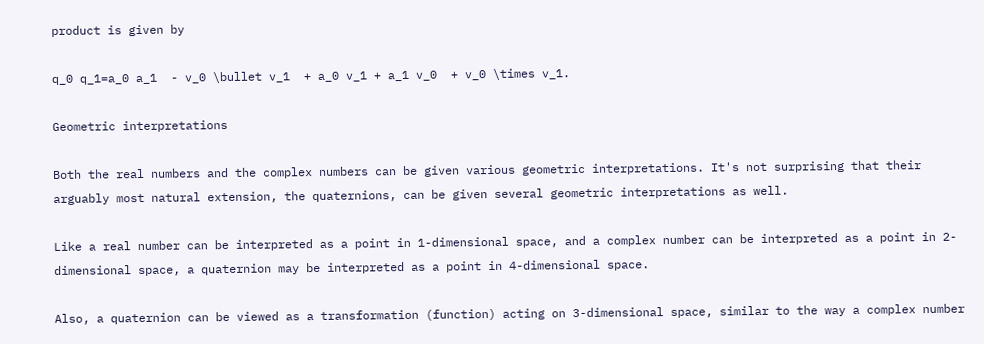product is given by

q_0 q_1=a_0 a_1  - v_0 \bullet v_1  + a_0 v_1 + a_1 v_0  + v_0 \times v_1.

Geometric interpretations

Both the real numbers and the complex numbers can be given various geometric interpretations. It's not surprising that their arguably most natural extension, the quaternions, can be given several geometric interpretations as well.

Like a real number can be interpreted as a point in 1-dimensional space, and a complex number can be interpreted as a point in 2-dimensional space, a quaternion may be interpreted as a point in 4-dimensional space.

Also, a quaternion can be viewed as a transformation (function) acting on 3-dimensional space, similar to the way a complex number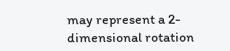may represent a 2-dimensional rotation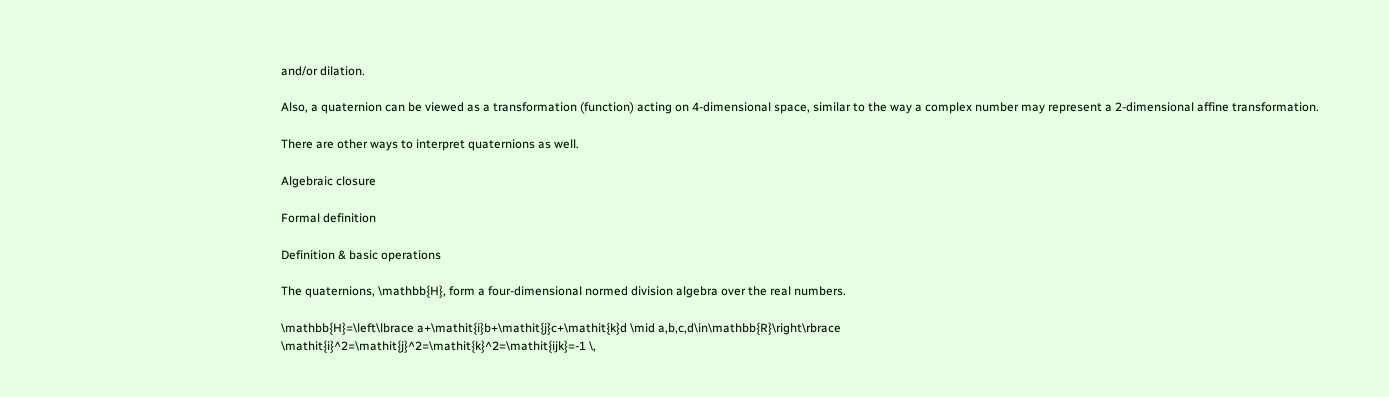and/or dilation.

Also, a quaternion can be viewed as a transformation (function) acting on 4-dimensional space, similar to the way a complex number may represent a 2-dimensional affine transformation.

There are other ways to interpret quaternions as well.

Algebraic closure

Formal definition

Definition & basic operations

The quaternions, \mathbb{H}, form a four-dimensional normed division algebra over the real numbers.

\mathbb{H}=\left\lbrace a+\mathit{i}b+\mathit{j}c+\mathit{k}d \mid a,b,c,d\in\mathbb{R}\right\rbrace
\mathit{i}^2=\mathit{j}^2=\mathit{k}^2=\mathit{ijk}=-1 \,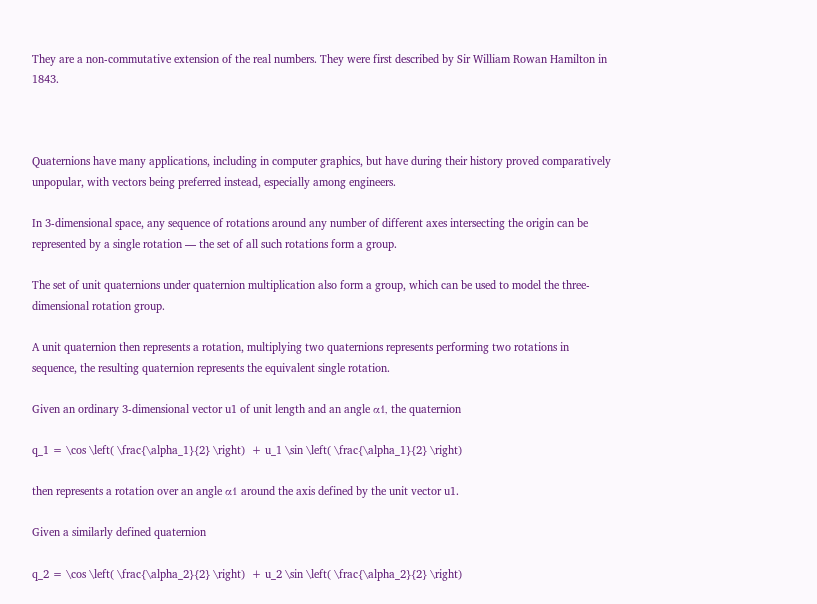They are a non-commutative extension of the real numbers. They were first described by Sir William Rowan Hamilton in 1843.



Quaternions have many applications, including in computer graphics, but have during their history proved comparatively unpopular, with vectors being preferred instead, especially among engineers.

In 3-dimensional space, any sequence of rotations around any number of different axes intersecting the origin can be represented by a single rotation — the set of all such rotations form a group.

The set of unit quaternions under quaternion multiplication also form a group, which can be used to model the three-dimensional rotation group.

A unit quaternion then represents a rotation, multiplying two quaternions represents performing two rotations in sequence, the resulting quaternion represents the equivalent single rotation.

Given an ordinary 3-dimensional vector u1 of unit length and an angle α1, the quaternion

q_1 = \cos \left( \frac{\alpha_1}{2} \right)  + u_1 \sin \left( \frac{\alpha_1}{2} \right)

then represents a rotation over an angle α1 around the axis defined by the unit vector u1.

Given a similarly defined quaternion

q_2 = \cos \left( \frac{\alpha_2}{2} \right)  + u_2 \sin \left( \frac{\alpha_2}{2} \right)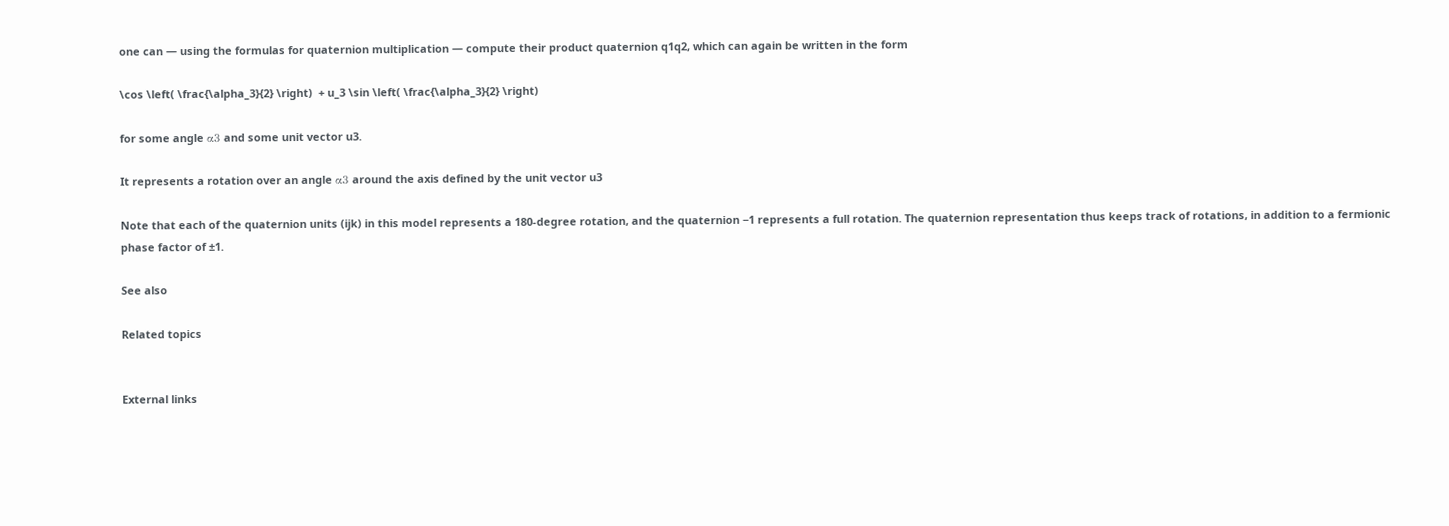one can — using the formulas for quaternion multiplication — compute their product quaternion q1q2, which can again be written in the form

\cos \left( \frac{\alpha_3}{2} \right)  + u_3 \sin \left( \frac{\alpha_3}{2} \right)

for some angle α3 and some unit vector u3.

It represents a rotation over an angle α3 around the axis defined by the unit vector u3

Note that each of the quaternion units (ijk) in this model represents a 180-degree rotation, and the quaternion −1 represents a full rotation. The quaternion representation thus keeps track of rotations, in addition to a fermionic phase factor of ±1.

See also

Related topics


External links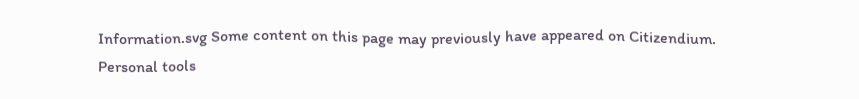Information.svg Some content on this page may previously have appeared on Citizendium.
Personal tools